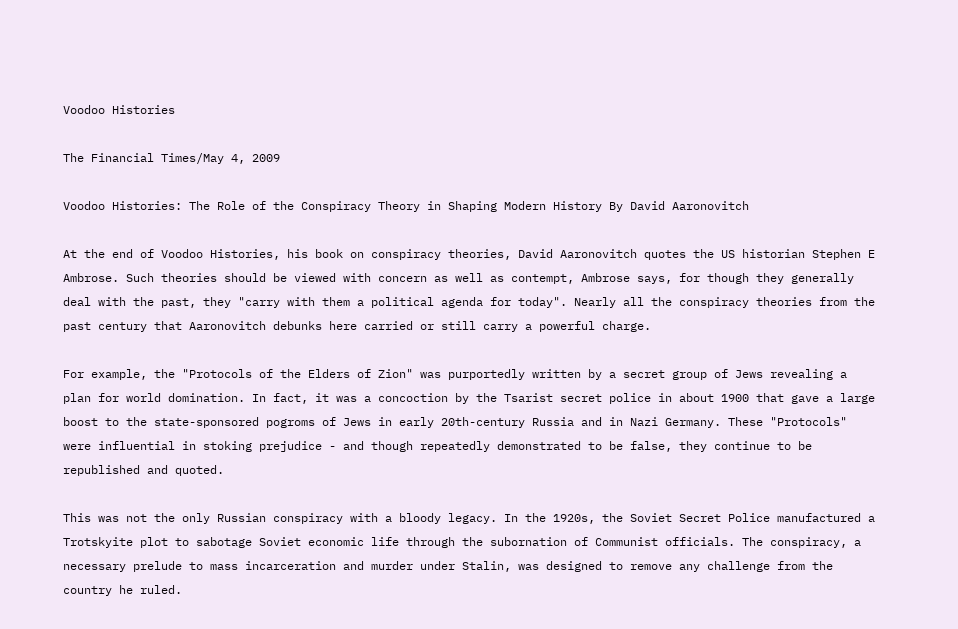Voodoo Histories

The Financial Times/May 4, 2009

Voodoo Histories: The Role of the Conspiracy Theory in Shaping Modern History By David Aaronovitch

At the end of Voodoo Histories, his book on conspiracy theories, David Aaronovitch quotes the US historian Stephen E Ambrose. Such theories should be viewed with concern as well as contempt, Ambrose says, for though they generally deal with the past, they "carry with them a political agenda for today". Nearly all the conspiracy theories from the past century that Aaronovitch debunks here carried or still carry a powerful charge.

For example, the "Protocols of the Elders of Zion" was purportedly written by a secret group of Jews revealing a plan for world domination. In fact, it was a concoction by the Tsarist secret police in about 1900 that gave a large boost to the state-sponsored pogroms of Jews in early 20th-century Russia and in Nazi Germany. These "Protocols" were influential in stoking prejudice - and though repeatedly demonstrated to be false, they continue to be republished and quoted.

This was not the only Russian conspiracy with a bloody legacy. In the 1920s, the Soviet Secret Police manufactured a Trotskyite plot to sabotage Soviet economic life through the subornation of Communist officials. The conspiracy, a necessary prelude to mass incarceration and murder under Stalin, was designed to remove any challenge from the country he ruled.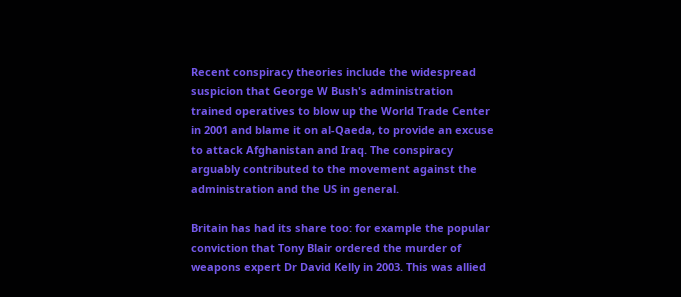Recent conspiracy theories include the widespread suspicion that George W Bush's administration trained operatives to blow up the World Trade Center in 2001 and blame it on al-Qaeda, to provide an excuse to attack Afghanistan and Iraq. The conspiracy arguably contributed to the movement against the administration and the US in general.

Britain has had its share too: for example the popular conviction that Tony Blair ordered the murder of weapons expert Dr David Kelly in 2003. This was allied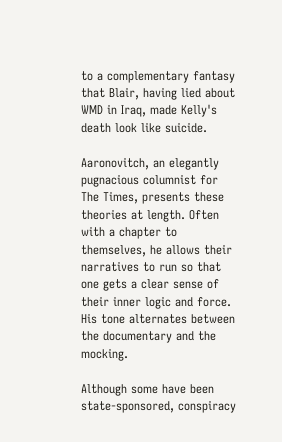to a complementary fantasy that Blair, having lied about WMD in Iraq, made Kelly's death look like suicide.

Aaronovitch, an elegantly pugnacious columnist for The Times, presents these theories at length. Often with a chapter to themselves, he allows their narratives to run so that one gets a clear sense of their inner logic and force. His tone alternates between the documentary and the mocking.

Although some have been state-sponsored, conspiracy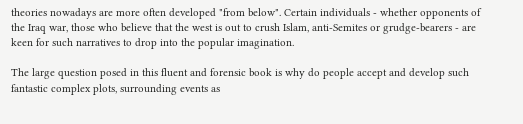theories nowadays are more often developed "from below". Certain individuals - whether opponents of the Iraq war, those who believe that the west is out to crush Islam, anti-Semites or grudge-bearers - are keen for such narratives to drop into the popular imagination.

The large question posed in this fluent and forensic book is why do people accept and develop such fantastic complex plots, surrounding events as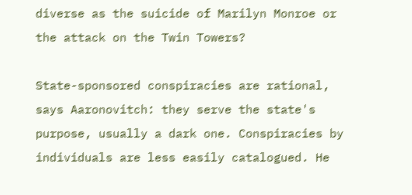diverse as the suicide of Marilyn Monroe or the attack on the Twin Towers?

State-sponsored conspiracies are rational, says Aaronovitch: they serve the state's purpose, usually a dark one. Conspiracies by individuals are less easily catalogued. He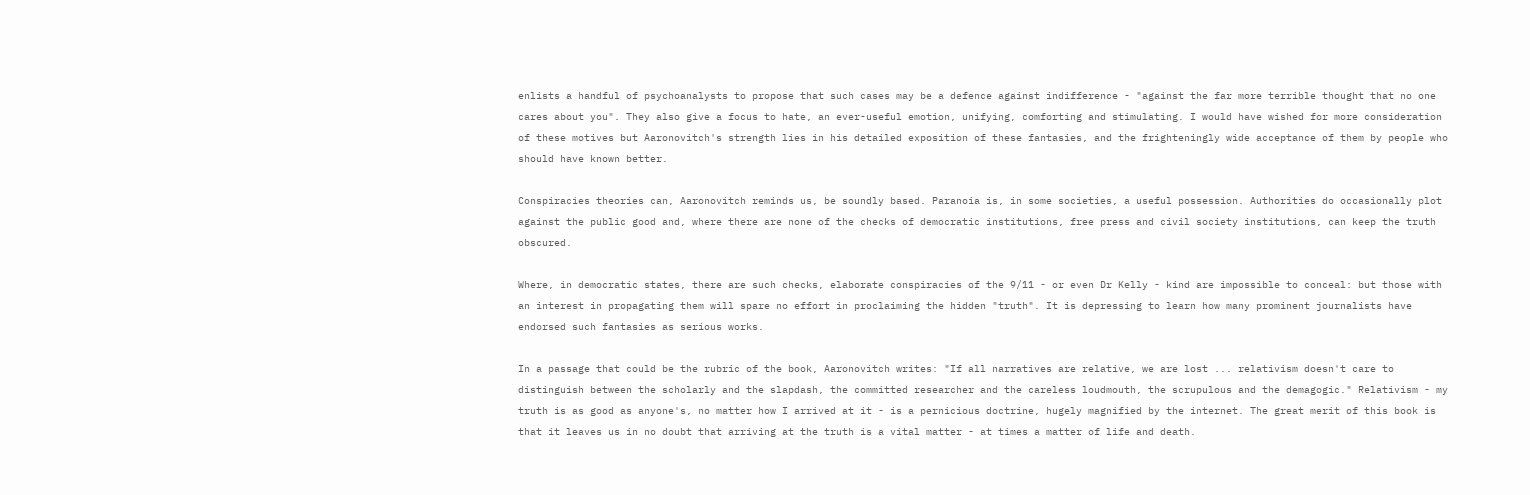enlists a handful of psychoanalysts to propose that such cases may be a defence against indifference - "against the far more terrible thought that no one cares about you". They also give a focus to hate, an ever-useful emotion, unifying, comforting and stimulating. I would have wished for more consideration of these motives but Aaronovitch's strength lies in his detailed exposition of these fantasies, and the frighteningly wide acceptance of them by people who should have known better.

Conspiracies theories can, Aaronovitch reminds us, be soundly based. Paranoia is, in some societies, a useful possession. Authorities do occasionally plot against the public good and, where there are none of the checks of democratic institutions, free press and civil society institutions, can keep the truth obscured.

Where, in democratic states, there are such checks, elaborate conspiracies of the 9/11 - or even Dr Kelly - kind are impossible to conceal: but those with an interest in propagating them will spare no effort in proclaiming the hidden "truth". It is depressing to learn how many prominent journalists have endorsed such fantasies as serious works.

In a passage that could be the rubric of the book, Aaronovitch writes: "If all narratives are relative, we are lost ... relativism doesn't care to distinguish between the scholarly and the slapdash, the committed researcher and the careless loudmouth, the scrupulous and the demagogic." Relativism - my truth is as good as anyone's, no matter how I arrived at it - is a pernicious doctrine, hugely magnified by the internet. The great merit of this book is that it leaves us in no doubt that arriving at the truth is a vital matter - at times a matter of life and death.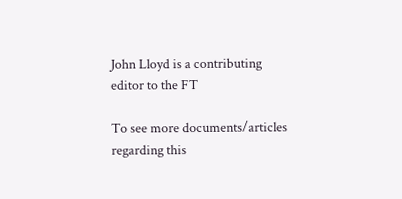John Lloyd is a contributing editor to the FT

To see more documents/articles regarding this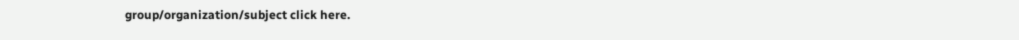group/organization/subject click here.